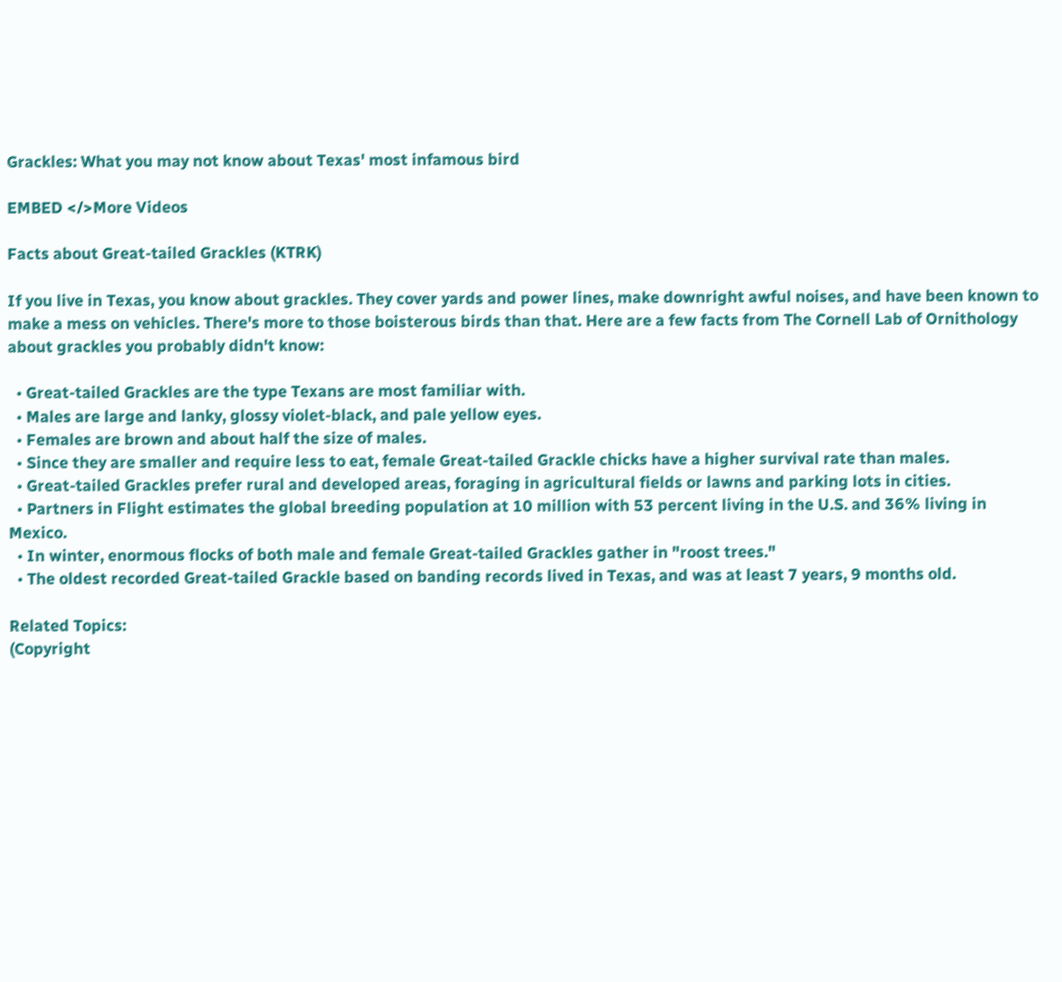Grackles: What you may not know about Texas' most infamous bird

EMBED </>More Videos

Facts about Great-tailed Grackles (KTRK)

If you live in Texas, you know about grackles. They cover yards and power lines, make downright awful noises, and have been known to make a mess on vehicles. There's more to those boisterous birds than that. Here are a few facts from The Cornell Lab of Ornithology about grackles you probably didn't know:

  • Great-tailed Grackles are the type Texans are most familiar with.
  • Males are large and lanky, glossy violet-black, and pale yellow eyes.
  • Females are brown and about half the size of males.
  • Since they are smaller and require less to eat, female Great-tailed Grackle chicks have a higher survival rate than males.
  • Great-tailed Grackles prefer rural and developed areas, foraging in agricultural fields or lawns and parking lots in cities.
  • Partners in Flight estimates the global breeding population at 10 million with 53 percent living in the U.S. and 36% living in Mexico.
  • In winter, enormous flocks of both male and female Great-tailed Grackles gather in "roost trees."
  • The oldest recorded Great-tailed Grackle based on banding records lived in Texas, and was at least 7 years, 9 months old.

Related Topics:
(Copyright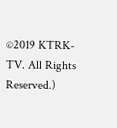©2019 KTRK-TV. All Rights Reserved.)